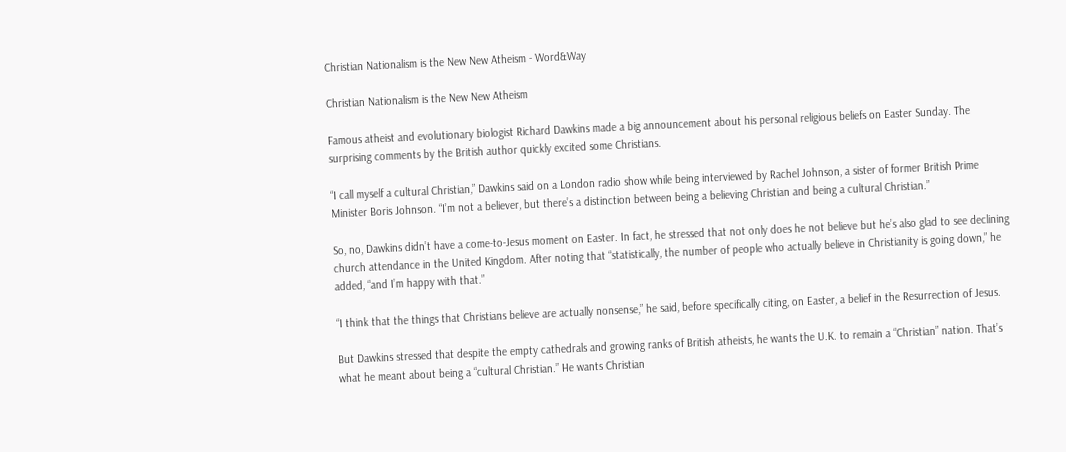Christian Nationalism is the New New Atheism - Word&Way

Christian Nationalism is the New New Atheism

Famous atheist and evolutionary biologist Richard Dawkins made a big announcement about his personal religious beliefs on Easter Sunday. The surprising comments by the British author quickly excited some Christians.

“I call myself a cultural Christian,” Dawkins said on a London radio show while being interviewed by Rachel Johnson, a sister of former British Prime Minister Boris Johnson. “I’m not a believer, but there’s a distinction between being a believing Christian and being a cultural Christian.”

So, no, Dawkins didn’t have a come-to-Jesus moment on Easter. In fact, he stressed that not only does he not believe but he’s also glad to see declining church attendance in the United Kingdom. After noting that “statistically, the number of people who actually believe in Christianity is going down,” he added, “and I’m happy with that.”

“I think that the things that Christians believe are actually nonsense,” he said, before specifically citing, on Easter, a belief in the Resurrection of Jesus.

But Dawkins stressed that despite the empty cathedrals and growing ranks of British atheists, he wants the U.K. to remain a “Christian” nation. That’s what he meant about being a “cultural Christian.” He wants Christian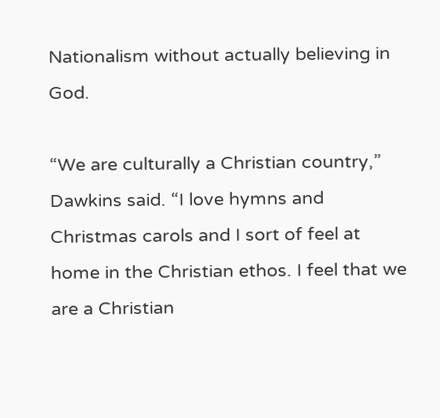Nationalism without actually believing in God.

“We are culturally a Christian country,” Dawkins said. “I love hymns and Christmas carols and I sort of feel at home in the Christian ethos. I feel that we are a Christian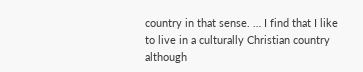country in that sense. … I find that I like to live in a culturally Christian country although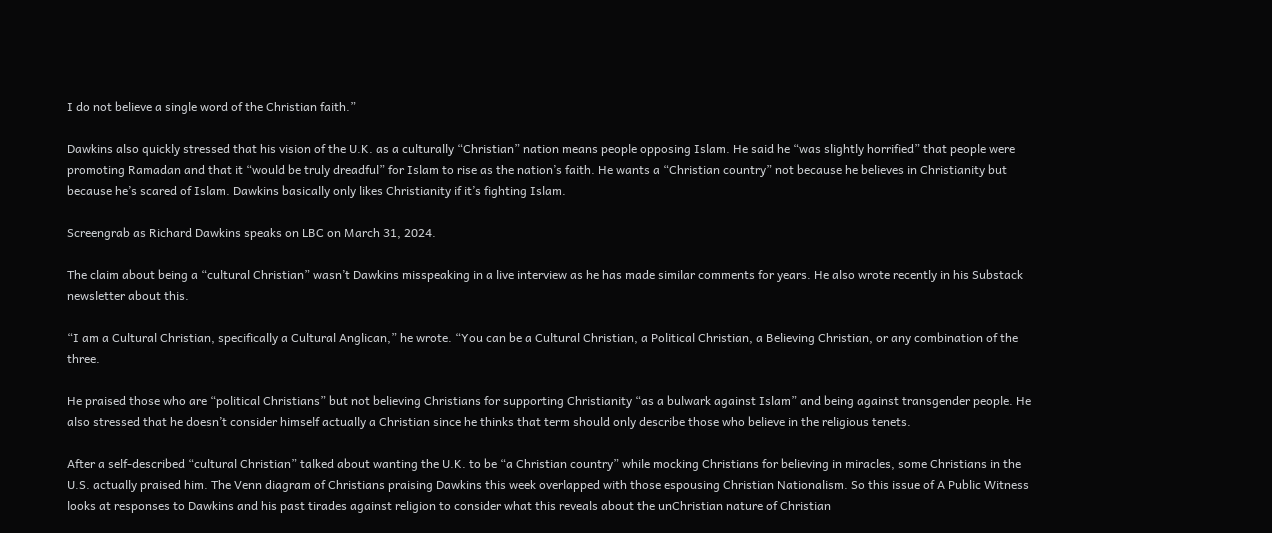I do not believe a single word of the Christian faith.”

Dawkins also quickly stressed that his vision of the U.K. as a culturally “Christian” nation means people opposing Islam. He said he “was slightly horrified” that people were promoting Ramadan and that it “would be truly dreadful” for Islam to rise as the nation’s faith. He wants a “Christian country” not because he believes in Christianity but because he’s scared of Islam. Dawkins basically only likes Christianity if it’s fighting Islam.

Screengrab as Richard Dawkins speaks on LBC on March 31, 2024.

The claim about being a “cultural Christian” wasn’t Dawkins misspeaking in a live interview as he has made similar comments for years. He also wrote recently in his Substack newsletter about this.

“I am a Cultural Christian, specifically a Cultural Anglican,” he wrote. “You can be a Cultural Christian, a Political Christian, a Believing Christian, or any combination of the three.

He praised those who are “political Christians” but not believing Christians for supporting Christianity “as a bulwark against Islam” and being against transgender people. He also stressed that he doesn’t consider himself actually a Christian since he thinks that term should only describe those who believe in the religious tenets.

After a self-described “cultural Christian” talked about wanting the U.K. to be “a Christian country” while mocking Christians for believing in miracles, some Christians in the U.S. actually praised him. The Venn diagram of Christians praising Dawkins this week overlapped with those espousing Christian Nationalism. So this issue of A Public Witness looks at responses to Dawkins and his past tirades against religion to consider what this reveals about the unChristian nature of Christian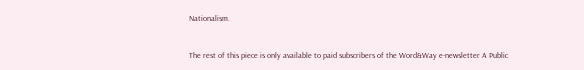Nationalism.


The rest of this piece is only available to paid subscribers of the Word&Way e-newsletter A Public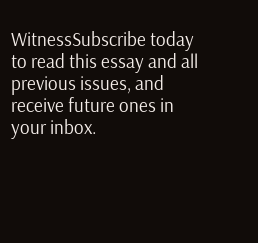WitnessSubscribe today to read this essay and all previous issues, and receive future ones in your inbox.